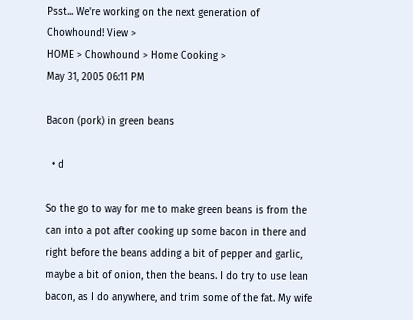Psst... We're working on the next generation of Chowhound! View >
HOME > Chowhound > Home Cooking >
May 31, 2005 06:11 PM

Bacon (pork) in green beans

  • d

So the go to way for me to make green beans is from the can into a pot after cooking up some bacon in there and right before the beans adding a bit of pepper and garlic, maybe a bit of onion, then the beans. I do try to use lean bacon, as I do anywhere, and trim some of the fat. My wife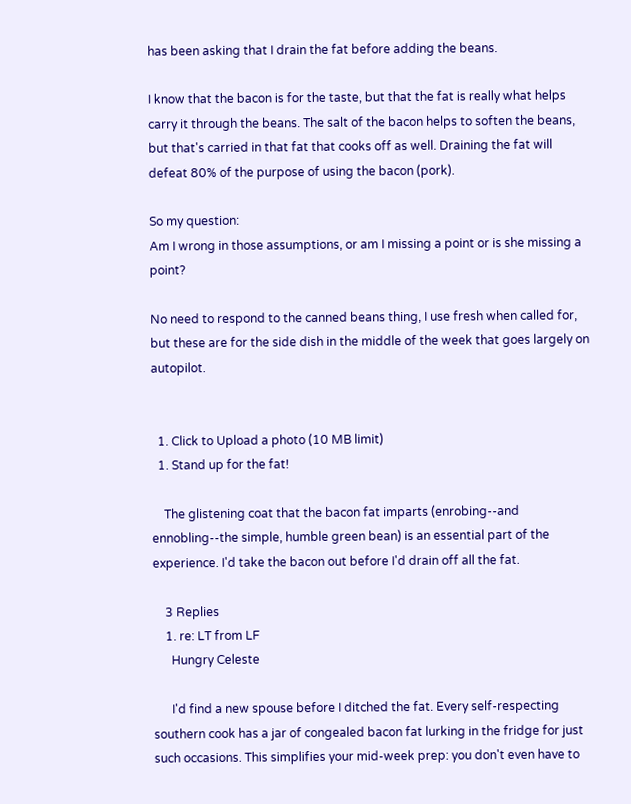has been asking that I drain the fat before adding the beans.

I know that the bacon is for the taste, but that the fat is really what helps carry it through the beans. The salt of the bacon helps to soften the beans, but that's carried in that fat that cooks off as well. Draining the fat will defeat 80% of the purpose of using the bacon (pork).

So my question:
Am I wrong in those assumptions, or am I missing a point or is she missing a point?

No need to respond to the canned beans thing, I use fresh when called for, but these are for the side dish in the middle of the week that goes largely on autopilot.


  1. Click to Upload a photo (10 MB limit)
  1. Stand up for the fat!

    The glistening coat that the bacon fat imparts (enrobing--and ennobling--the simple, humble green bean) is an essential part of the experience. I'd take the bacon out before I'd drain off all the fat.

    3 Replies
    1. re: LT from LF
      Hungry Celeste

      I'd find a new spouse before I ditched the fat. Every self-respecting southern cook has a jar of congealed bacon fat lurking in the fridge for just such occasions. This simplifies your mid-week prep: you don't even have to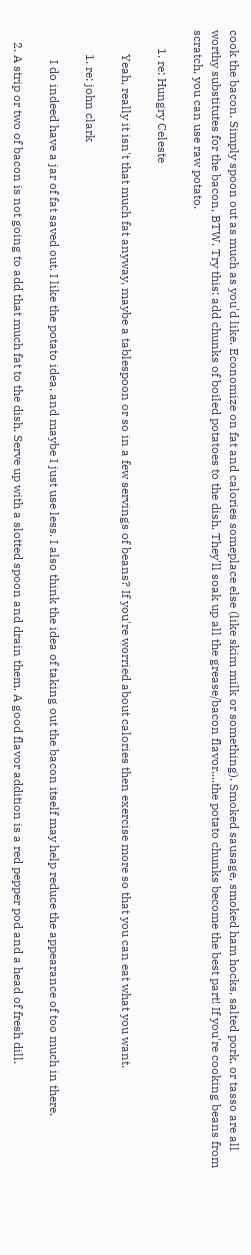cook the bacon. Simply spoon out as much as you'd like. Economize on fat and calories someplace else (like skim milk or something). Smoked sausage, smoked ham hocks, salted pork, or tasso are all worthy substitutes for the bacon, BTW. Try this: add chunks of boiled potatoes to the dish. They'll soak up all the grease/bacon flavor....the potato chunks become the best part! If you're cooking beans from scratch, you can use raw potato.

      1. re: Hungry Celeste

        Yeah, really it isn't that much fat anyway, maybe a tablespoon or so in a few servings of beans? If you're worried about calories then exercise more so that you can eat what you want.

        1. re: john clark

          I do indeed have a jar of fat saved out. I like the potato idea, and maybe I just use less. I also think the idea of taking out the bacon itself may help reduce the appearance of too much in there.

    2. A strip or two of bacon is not going to add that much fat to the dish. Serve up with a slotted spoon and drain them. A good flavor addition is a red pepper pod and a head of fresh dill.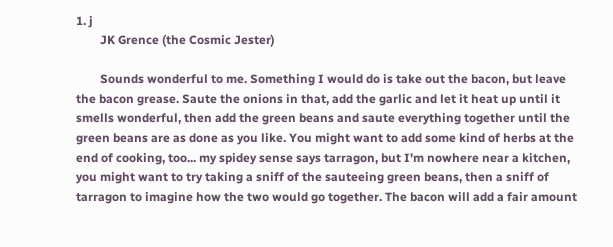1. j
        JK Grence (the Cosmic Jester)

        Sounds wonderful to me. Something I would do is take out the bacon, but leave the bacon grease. Saute the onions in that, add the garlic and let it heat up until it smells wonderful, then add the green beans and saute everything together until the green beans are as done as you like. You might want to add some kind of herbs at the end of cooking, too... my spidey sense says tarragon, but I'm nowhere near a kitchen, you might want to try taking a sniff of the sauteeing green beans, then a sniff of tarragon to imagine how the two would go together. The bacon will add a fair amount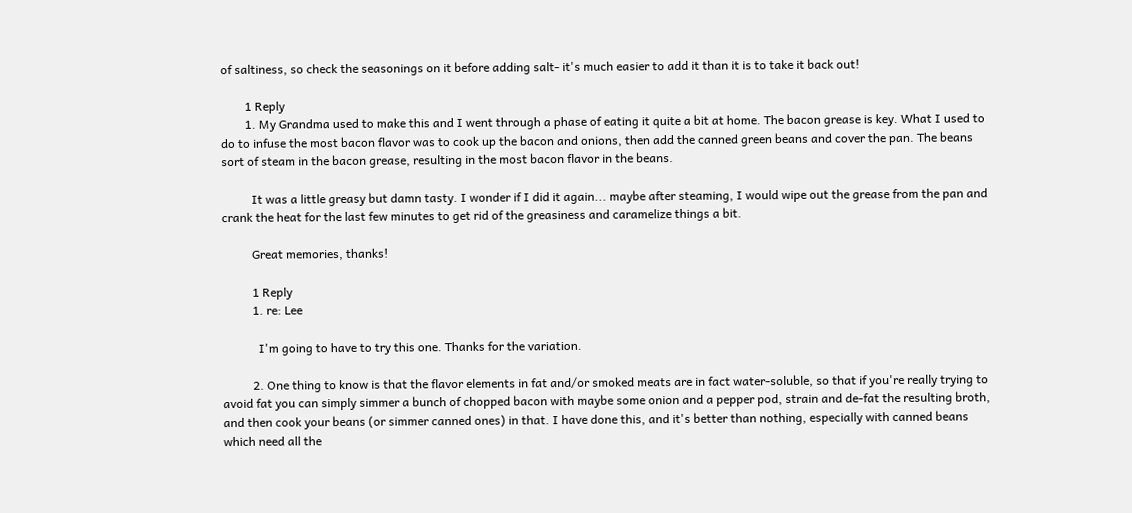of saltiness, so check the seasonings on it before adding salt- it's much easier to add it than it is to take it back out!

        1 Reply
        1. My Grandma used to make this and I went through a phase of eating it quite a bit at home. The bacon grease is key. What I used to do to infuse the most bacon flavor was to cook up the bacon and onions, then add the canned green beans and cover the pan. The beans sort of steam in the bacon grease, resulting in the most bacon flavor in the beans.

          It was a little greasy but damn tasty. I wonder if I did it again... maybe after steaming, I would wipe out the grease from the pan and crank the heat for the last few minutes to get rid of the greasiness and caramelize things a bit.

          Great memories, thanks!

          1 Reply
          1. re: Lee

            I'm going to have to try this one. Thanks for the variation.

          2. One thing to know is that the flavor elements in fat and/or smoked meats are in fact water-soluble, so that if you're really trying to avoid fat you can simply simmer a bunch of chopped bacon with maybe some onion and a pepper pod, strain and de-fat the resulting broth, and then cook your beans (or simmer canned ones) in that. I have done this, and it's better than nothing, especially with canned beans which need all the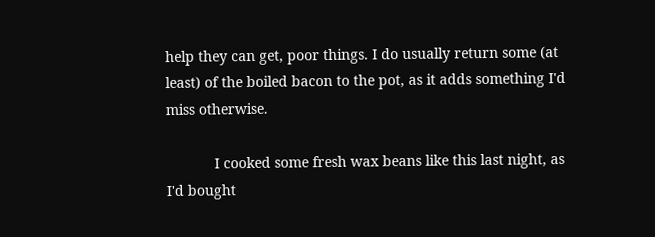help they can get, poor things. I do usually return some (at least) of the boiled bacon to the pot, as it adds something I'd miss otherwise.

            I cooked some fresh wax beans like this last night, as I'd bought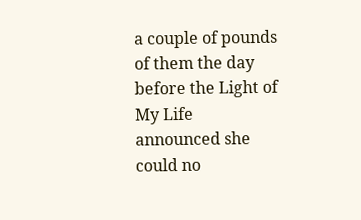a couple of pounds of them the day before the Light of My Life announced she could no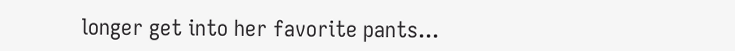longer get into her favorite pants...